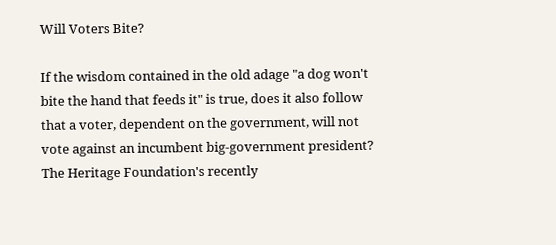Will Voters Bite?

If the wisdom contained in the old adage "a dog won't bite the hand that feeds it" is true, does it also follow that a voter, dependent on the government, will not vote against an incumbent big-government president? The Heritage Foundation's recently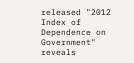released "2012 Index of Dependence on Government" reveals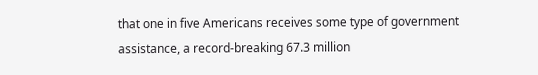that one in five Americans receives some type of government assistance, a record-breaking 67.3 million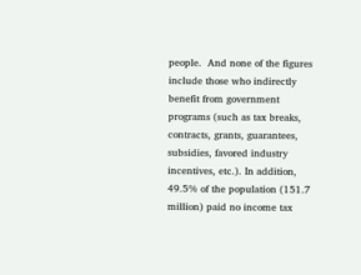people.  And none of the figures include those who indirectly benefit from government programs (such as tax breaks, contracts, grants, guarantees, subsidies, favored industry incentives, etc.). In addition, 49.5% of the population (151.7 million) paid no income tax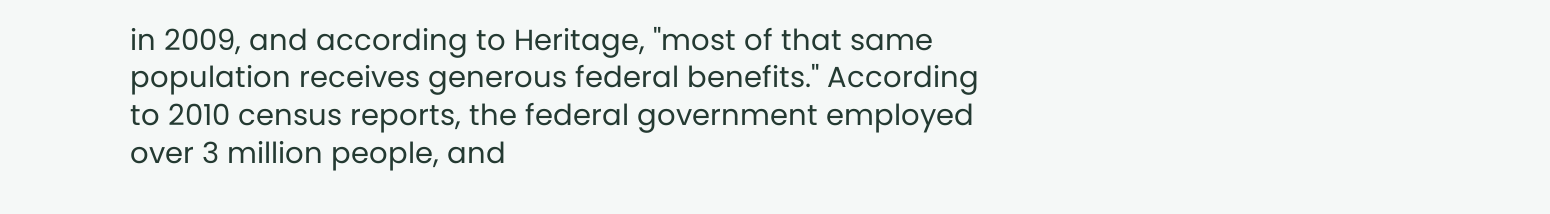in 2009, and according to Heritage, "most of that same population receives generous federal benefits." According to 2010 census reports, the federal government employed over 3 million people, and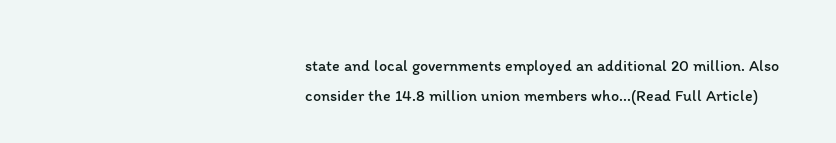state and local governments employed an additional 20 million. Also consider the 14.8 million union members who...(Read Full Article)